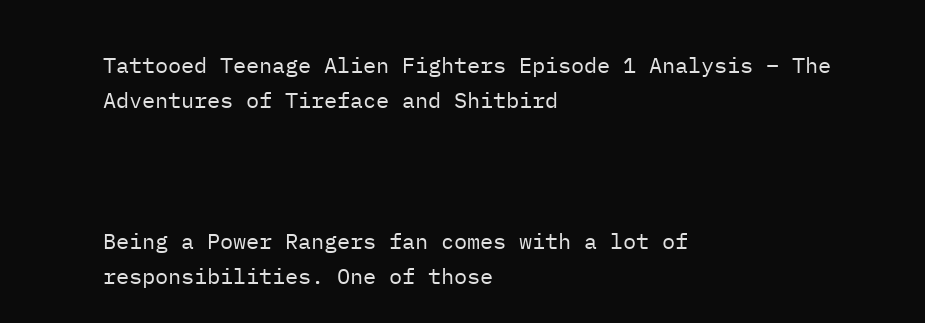Tattooed Teenage Alien Fighters Episode 1 Analysis – The Adventures of Tireface and Shitbird



Being a Power Rangers fan comes with a lot of responsibilities. One of those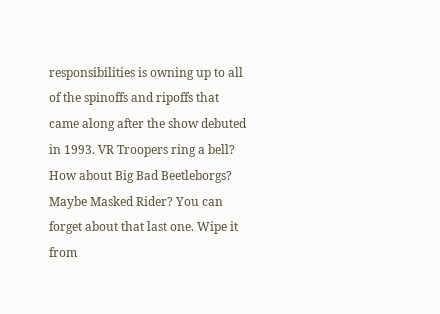responsibilities is owning up to all of the spinoffs and ripoffs that came along after the show debuted in 1993. VR Troopers ring a bell? How about Big Bad Beetleborgs? Maybe Masked Rider? You can forget about that last one. Wipe it from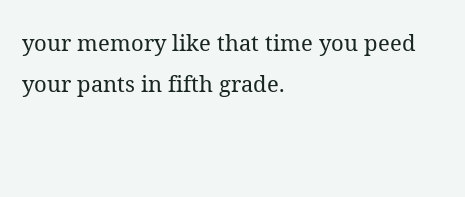your memory like that time you peed your pants in fifth grade.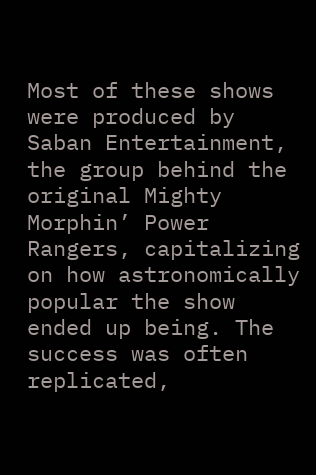Most of these shows were produced by Saban Entertainment, the group behind the original Mighty Morphin’ Power Rangers, capitalizing on how astronomically popular the show ended up being. The success was often replicated,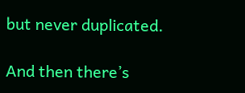but never duplicated.

And then there’s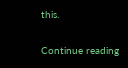this.

Continue reading